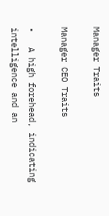Manager Traits

Manager CEO Traits

•   A high forehead, indicating intelligence and an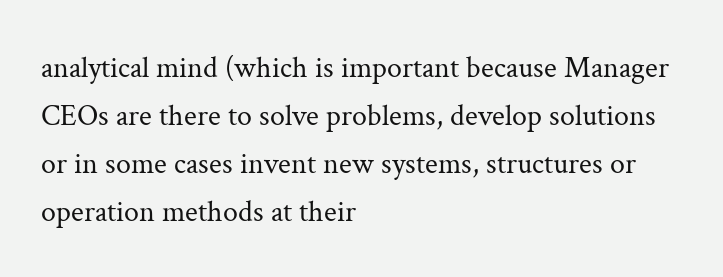analytical mind (which is important because Manager CEOs are there to solve problems, develop solutions or in some cases invent new systems, structures or operation methods at their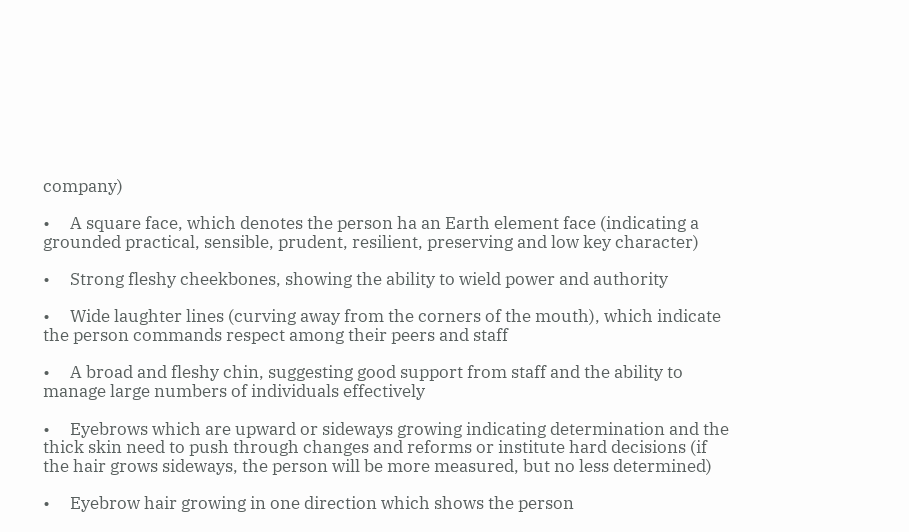company)

•     A square face, which denotes the person ha an Earth element face (indicating a grounded practical, sensible, prudent, resilient, preserving and low key character)

•     Strong fleshy cheekbones, showing the ability to wield power and authority

•     Wide laughter lines (curving away from the corners of the mouth), which indicate the person commands respect among their peers and staff

•     A broad and fleshy chin, suggesting good support from staff and the ability to manage large numbers of individuals effectively

•     Eyebrows which are upward or sideways growing indicating determination and the thick skin need to push through changes and reforms or institute hard decisions (if the hair grows sideways, the person will be more measured, but no less determined)

•     Eyebrow hair growing in one direction which shows the person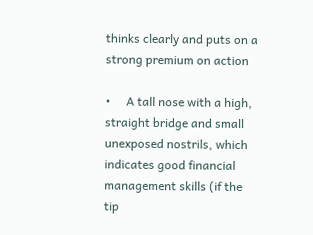thinks clearly and puts on a strong premium on action

•     A tall nose with a high, straight bridge and small unexposed nostrils, which indicates good financial management skills (if the tip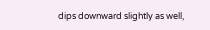dips downward slightly as well,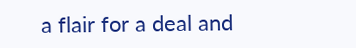a flair for a deal and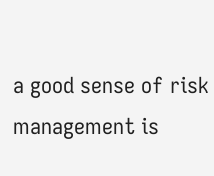a good sense of risk management is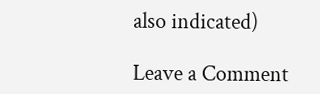also indicated)

Leave a Comment